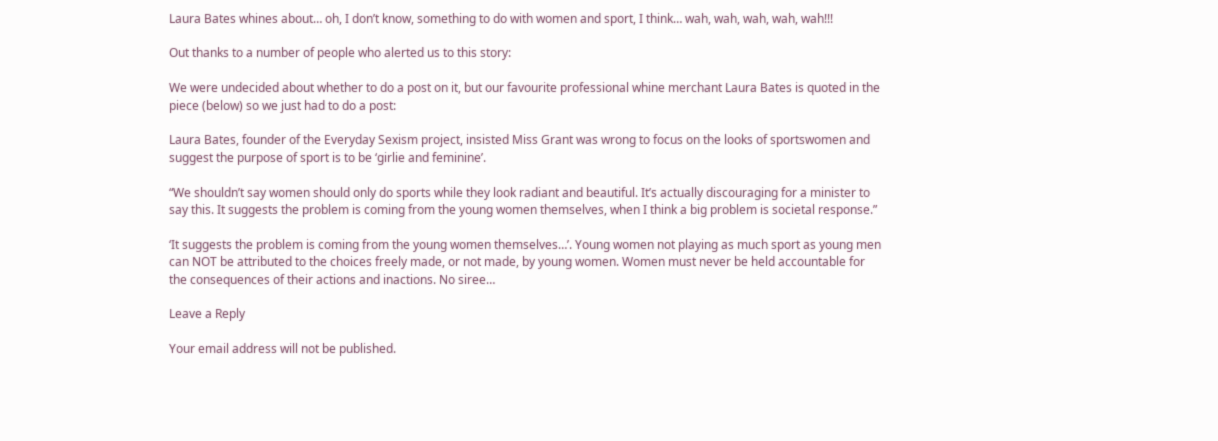Laura Bates whines about… oh, I don’t know, something to do with women and sport, I think… wah, wah, wah, wah, wah!!!

Out thanks to a number of people who alerted us to this story:

We were undecided about whether to do a post on it, but our favourite professional whine merchant Laura Bates is quoted in the piece (below) so we just had to do a post:

Laura Bates, founder of the Everyday Sexism project, insisted Miss Grant was wrong to focus on the looks of sportswomen and suggest the purpose of sport is to be ‘girlie and feminine’.

“We shouldn’t say women should only do sports while they look radiant and beautiful. It’s actually discouraging for a minister to say this. It suggests the problem is coming from the young women themselves, when I think a big problem is societal response.”

‘It suggests the problem is coming from the young women themselves…’. Young women not playing as much sport as young men can NOT be attributed to the choices freely made, or not made, by young women. Women must never be held accountable for the consequences of their actions and inactions. No siree…

Leave a Reply

Your email address will not be published.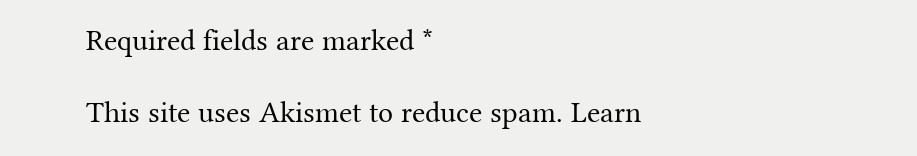Required fields are marked *

This site uses Akismet to reduce spam. Learn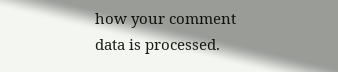how your comment data is processed.